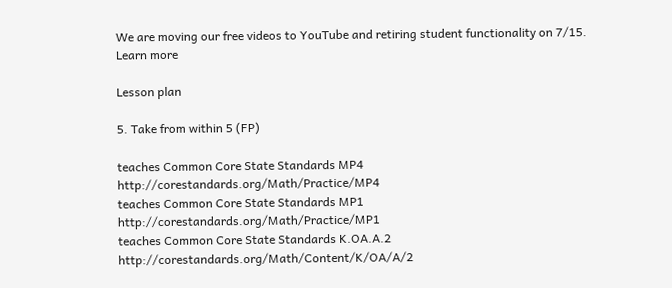We are moving our free videos to YouTube and retiring student functionality on 7/15. Learn more

Lesson plan

5. Take from within 5 (FP)

teaches Common Core State Standards MP4 http://corestandards.org/Math/Practice/MP4
teaches Common Core State Standards MP1 http://corestandards.org/Math/Practice/MP1
teaches Common Core State Standards K.OA.A.2 http://corestandards.org/Math/Content/K/OA/A/2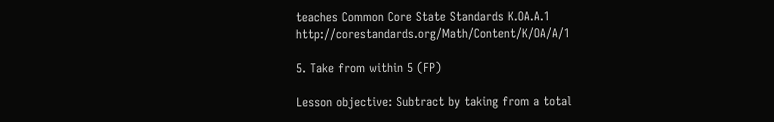teaches Common Core State Standards K.OA.A.1 http://corestandards.org/Math/Content/K/OA/A/1

5. Take from within 5 (FP)

Lesson objective: Subtract by taking from a total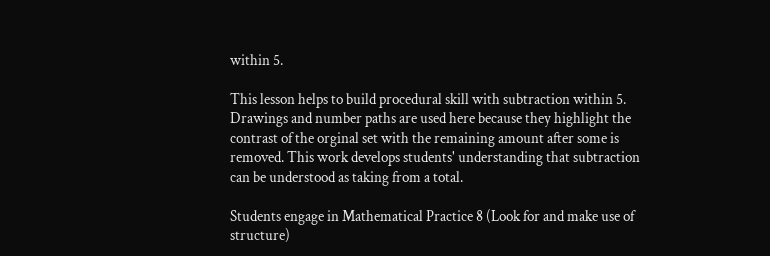within 5.

This lesson helps to build procedural skill with subtraction within 5. Drawings and number paths are used here because they highlight the contrast of the orginal set with the remaining amount after some is removed. This work develops students' understanding that subtraction can be understood as taking from a total.

Students engage in Mathematical Practice 8 (Look for and make use of structure)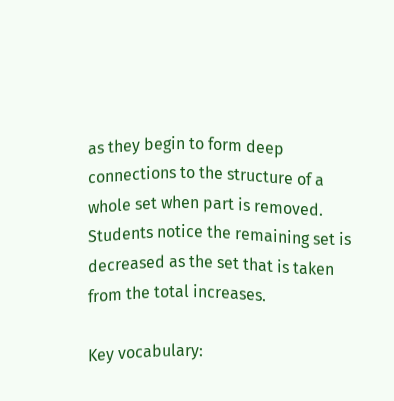as they begin to form deep connections to the structure of a whole set when part is removed. Students notice the remaining set is decreased as the set that is taken from the total increases.

Key vocabulary: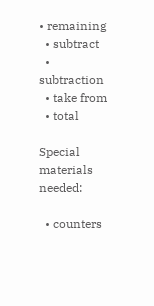• remaining
  • subtract
  • subtraction
  • take from
  • total

Special materials needed:

  • counters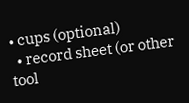• cups (optional)
  • record sheet (or other tool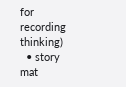for recording thinking)
  • story mat